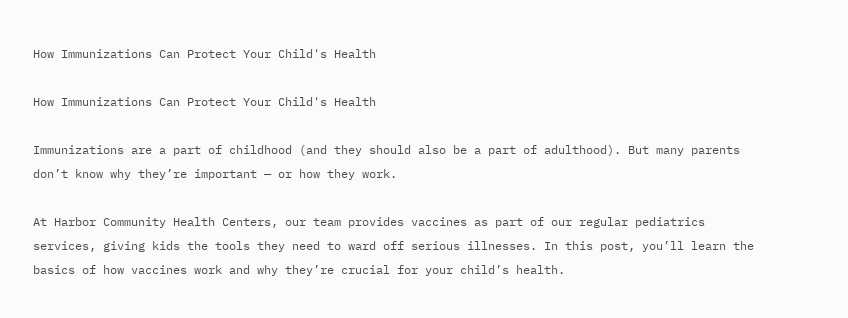How Immunizations Can Protect Your Child's Health

How Immunizations Can Protect Your Child's Health

Immunizations are a part of childhood (and they should also be a part of adulthood). But many parents don’t know why they’re important — or how they work.

At Harbor Community Health Centers, our team provides vaccines as part of our regular pediatrics services, giving kids the tools they need to ward off serious illnesses. In this post, you’ll learn the basics of how vaccines work and why they’re crucial for your child’s health.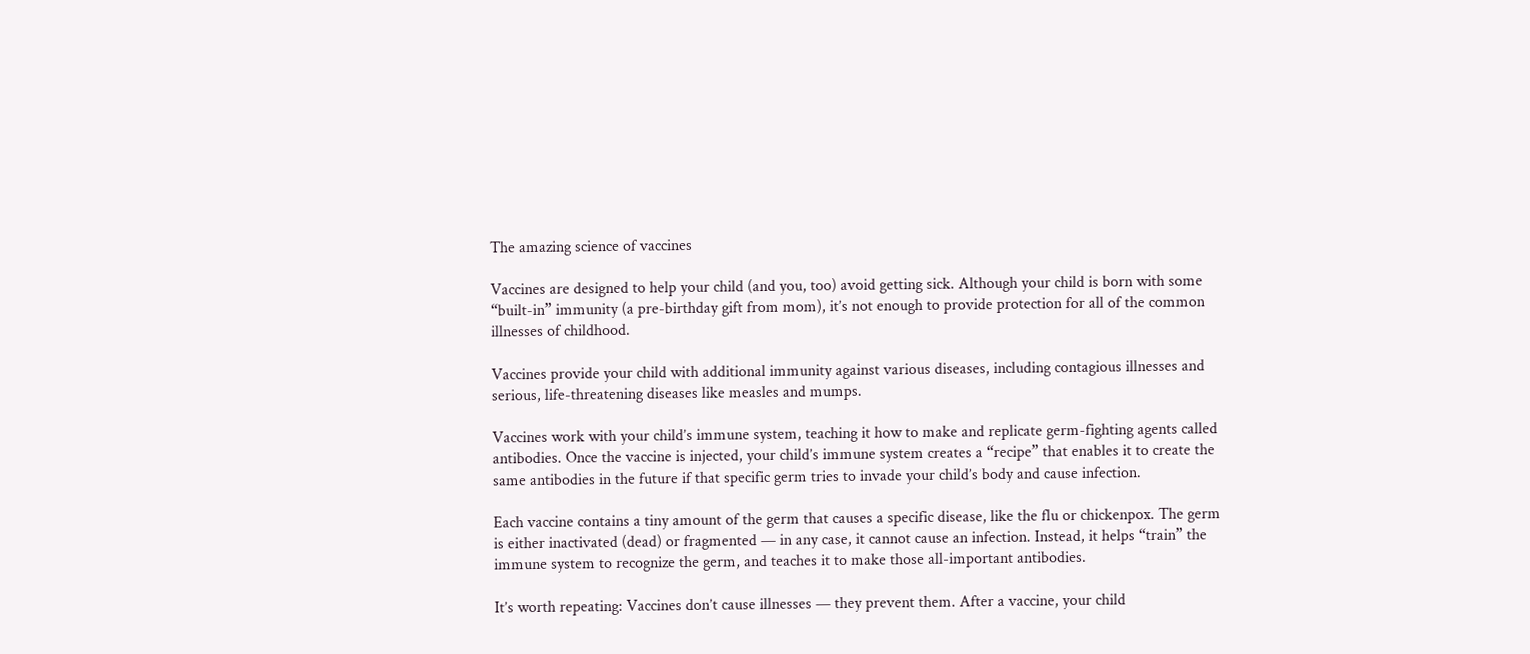The amazing science of vaccines

Vaccines are designed to help your child (and you, too) avoid getting sick. Although your child is born with some “built-in” immunity (a pre-birthday gift from mom), it’s not enough to provide protection for all of the common illnesses of childhood.

Vaccines provide your child with additional immunity against various diseases, including contagious illnesses and serious, life-threatening diseases like measles and mumps.

Vaccines work with your child’s immune system, teaching it how to make and replicate germ-fighting agents called antibodies. Once the vaccine is injected, your child’s immune system creates a “recipe” that enables it to create the same antibodies in the future if that specific germ tries to invade your child’s body and cause infection.

Each vaccine contains a tiny amount of the germ that causes a specific disease, like the flu or chickenpox. The germ is either inactivated (dead) or fragmented — in any case, it cannot cause an infection. Instead, it helps “train” the immune system to recognize the germ, and teaches it to make those all-important antibodies.

It’s worth repeating: Vaccines don’t cause illnesses — they prevent them. After a vaccine, your child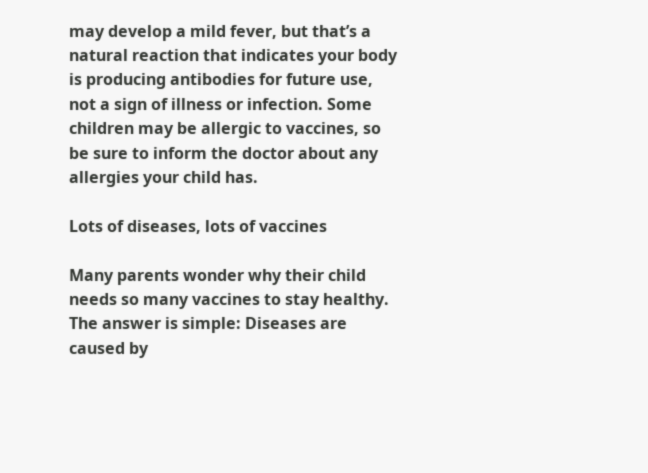may develop a mild fever, but that’s a natural reaction that indicates your body is producing antibodies for future use, not a sign of illness or infection. Some children may be allergic to vaccines, so be sure to inform the doctor about any allergies your child has.

Lots of diseases, lots of vaccines

Many parents wonder why their child needs so many vaccines to stay healthy. The answer is simple: Diseases are caused by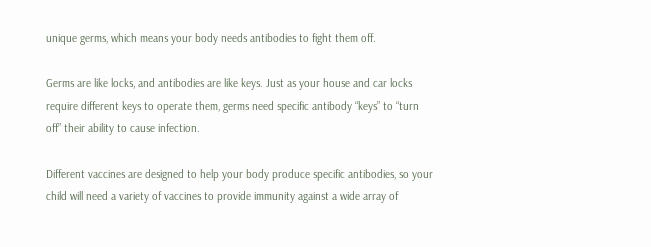unique germs, which means your body needs antibodies to fight them off.

Germs are like locks, and antibodies are like keys. Just as your house and car locks require different keys to operate them, germs need specific antibody “keys” to “turn off” their ability to cause infection.

Different vaccines are designed to help your body produce specific antibodies, so your child will need a variety of vaccines to provide immunity against a wide array of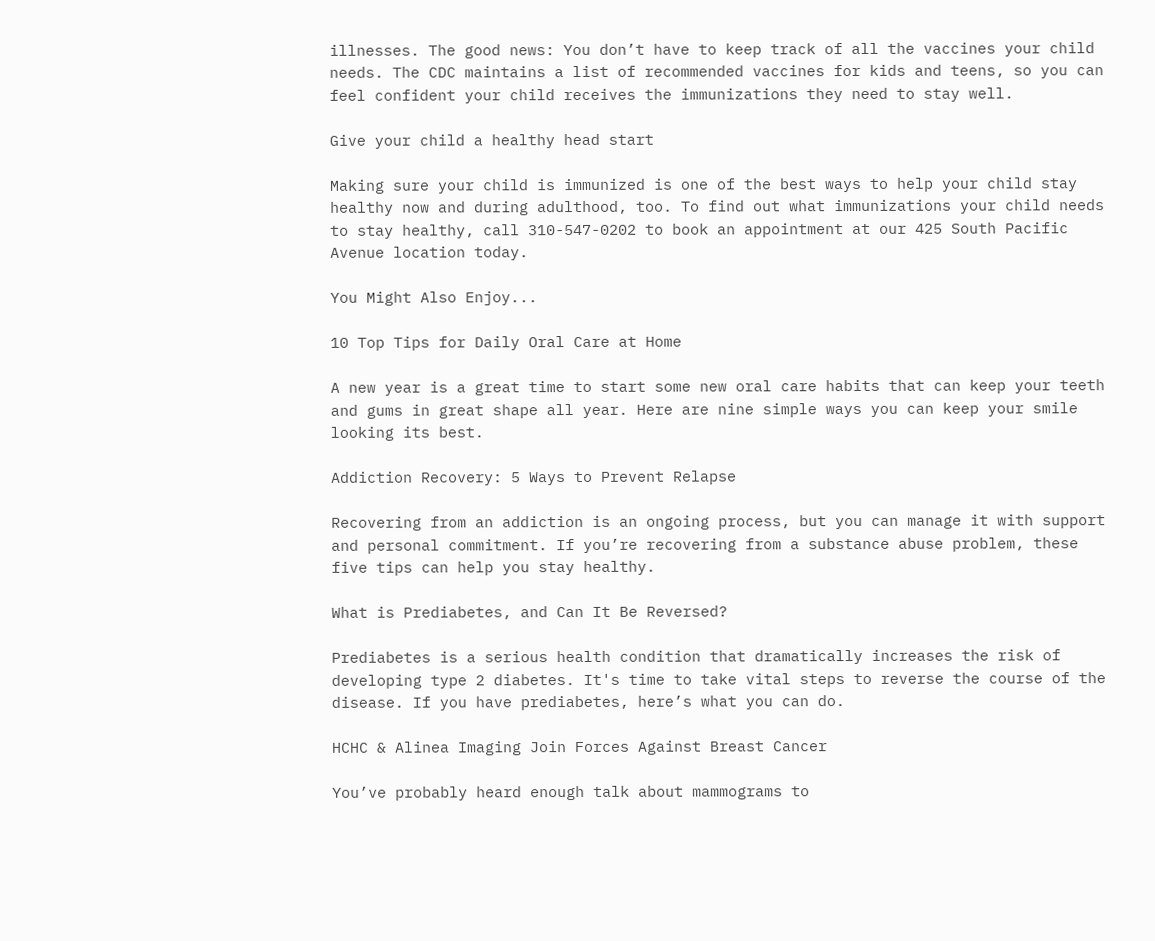illnesses. The good news: You don’t have to keep track of all the vaccines your child needs. The CDC maintains a list of recommended vaccines for kids and teens, so you can feel confident your child receives the immunizations they need to stay well.

Give your child a healthy head start

Making sure your child is immunized is one of the best ways to help your child stay healthy now and during adulthood, too. To find out what immunizations your child needs to stay healthy, call 310-547-0202 to book an appointment at our 425 South Pacific Avenue location today.

You Might Also Enjoy...

10 Top Tips for Daily Oral Care at Home

A new year is a great time to start some new oral care habits that can keep your teeth and gums in great shape all year. Here are nine simple ways you can keep your smile looking its best.

Addiction Recovery: 5 Ways to Prevent Relapse

Recovering from an addiction is an ongoing process, but you can manage it with support and personal commitment. If you’re recovering from a substance abuse problem, these five tips can help you stay healthy.

What is Prediabetes, and Can It Be Reversed?

Prediabetes is a serious health condition that dramatically increases the risk of developing type 2 diabetes. It's time to take vital steps to reverse the course of the disease. If you have prediabetes, here’s what you can do.

HCHC & Alinea Imaging Join Forces Against Breast Cancer

You’ve probably heard enough talk about mammograms to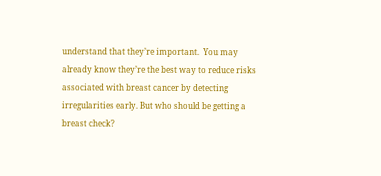understand that they’re important.  You may already know they’re the best way to reduce risks associated with breast cancer by detecting irregularities early. But who should be getting a breast check?